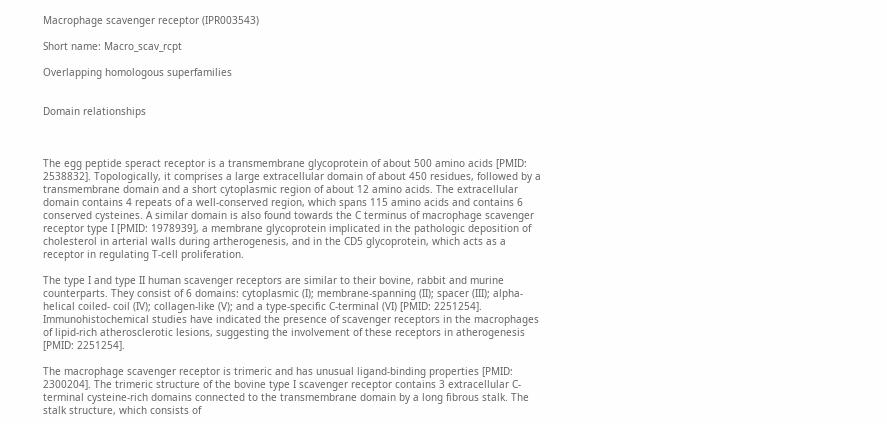Macrophage scavenger receptor (IPR003543)

Short name: Macro_scav_rcpt

Overlapping homologous superfamilies


Domain relationships



The egg peptide speract receptor is a transmembrane glycoprotein of about 500 amino acids [PMID: 2538832]. Topologically, it comprises a large extracellular domain of about 450 residues, followed by a transmembrane domain and a short cytoplasmic region of about 12 amino acids. The extracellular domain contains 4 repeats of a well-conserved region, which spans 115 amino acids and contains 6 conserved cysteines. A similar domain is also found towards the C terminus of macrophage scavenger receptor type I [PMID: 1978939], a membrane glycoprotein implicated in the pathologic deposition of cholesterol in arterial walls during artherogenesis, and in the CD5 glycoprotein, which acts as a receptor in regulating T-cell proliferation.

The type I and type II human scavenger receptors are similar to their bovine, rabbit and murine counterparts. They consist of 6 domains: cytoplasmic (I); membrane-spanning (II); spacer (III); alpha-helical coiled- coil (IV); collagen-like (V); and a type-specific C-terminal (VI) [PMID: 2251254]. Immunohistochemical studies have indicated the presence of scavenger receptors in the macrophages of lipid-rich atherosclerotic lesions, suggesting the involvement of these receptors in atherogenesis [PMID: 2251254].

The macrophage scavenger receptor is trimeric and has unusual ligand-binding properties [PMID: 2300204]. The trimeric structure of the bovine type I scavenger receptor contains 3 extracellular C-terminal cysteine-rich domains connected to the transmembrane domain by a long fibrous stalk. The stalk structure, which consists of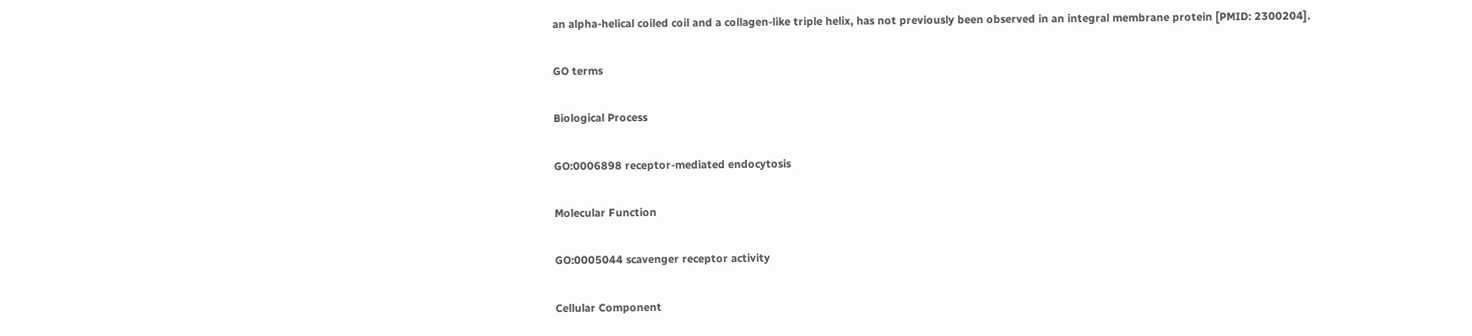an alpha-helical coiled coil and a collagen-like triple helix, has not previously been observed in an integral membrane protein [PMID: 2300204].

GO terms

Biological Process

GO:0006898 receptor-mediated endocytosis

Molecular Function

GO:0005044 scavenger receptor activity

Cellular Component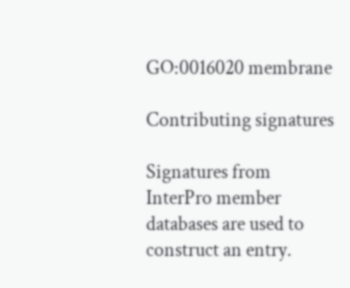GO:0016020 membrane

Contributing signatures

Signatures from InterPro member databases are used to construct an entry.